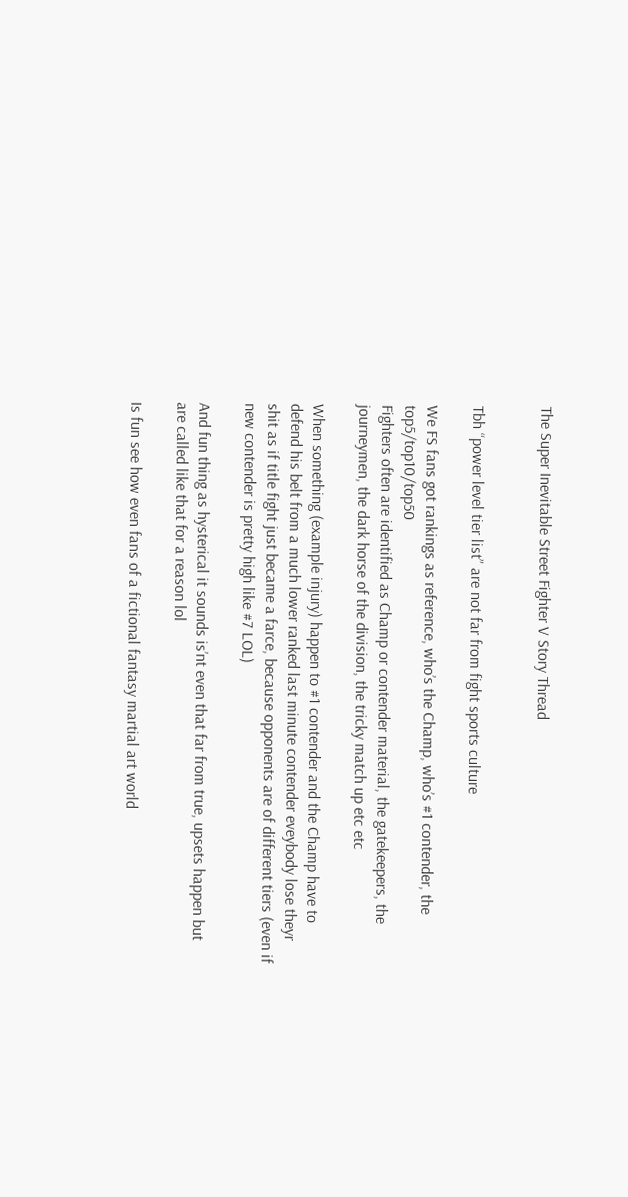The Super Inevitable Street Fighter V Story Thread


Tbh “power level tier list” are not far from fight sports culture

We FS fans got rankings as reference, who’s the Champ, who’s #1 contender, the top5/top10/top50
Fighters often are identified as Champ or contender material, the gatekeepers, the journeymen, the dark horse of the division, the tricky match up etc etc

When something (example injury) happen to #1 contender and the Champ have to defend his belt from a much lower ranked last minute contender eveybody lose theyr shit as if title fight just became a farce, because opponents are of different tiers (even if new contender is pretty high like #7 LOL)

And fun thing as hysterical it sounds is’nt even that far from true, upsets happen but are called like that for a reason lol

Is fun see how even fans of a fictional fantasy martial art world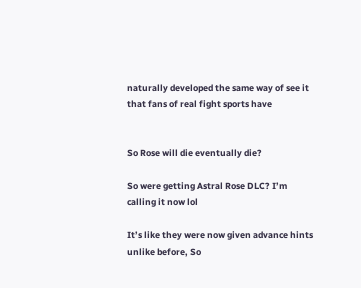naturally developed the same way of see it that fans of real fight sports have


So Rose will die eventually die?

So were getting Astral Rose DLC? I’m calling it now lol

It’s like they were now given advance hints unlike before, So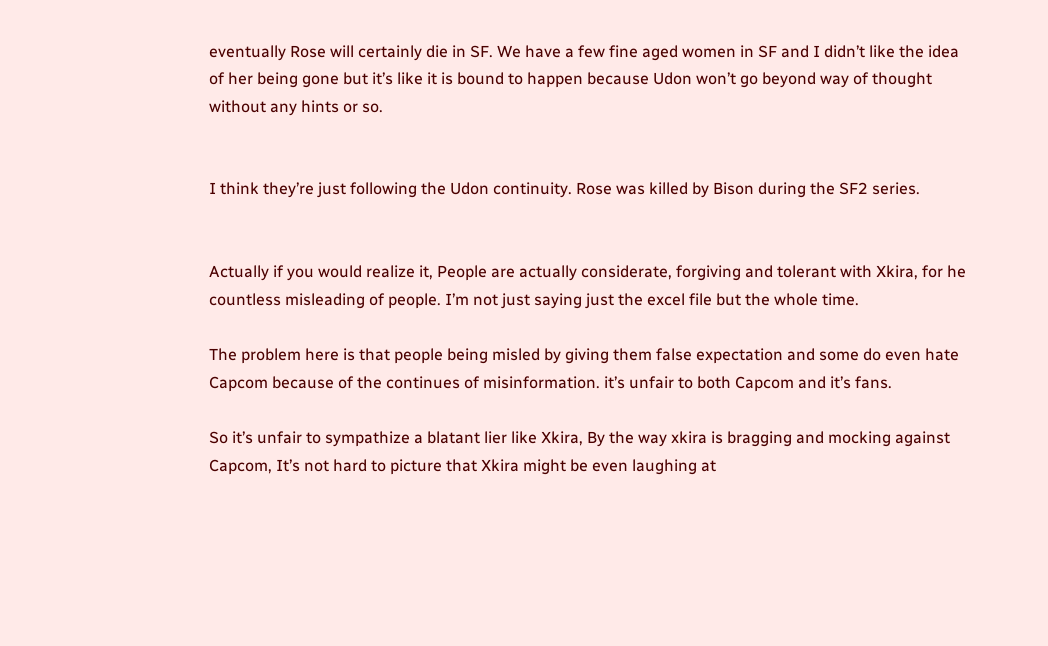eventually Rose will certainly die in SF. We have a few fine aged women in SF and I didn’t like the idea of her being gone but it’s like it is bound to happen because Udon won’t go beyond way of thought without any hints or so.


I think they’re just following the Udon continuity. Rose was killed by Bison during the SF2 series.


Actually if you would realize it, People are actually considerate, forgiving and tolerant with Xkira, for he countless misleading of people. I’m not just saying just the excel file but the whole time.

The problem here is that people being misled by giving them false expectation and some do even hate Capcom because of the continues of misinformation. it’s unfair to both Capcom and it’s fans.

So it’s unfair to sympathize a blatant lier like Xkira, By the way xkira is bragging and mocking against Capcom, It’s not hard to picture that Xkira might be even laughing at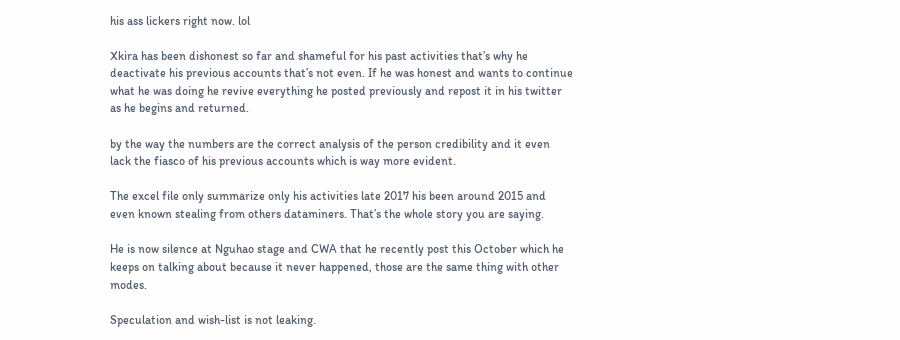his ass lickers right now. lol

Xkira has been dishonest so far and shameful for his past activities that’s why he deactivate his previous accounts that’s not even. If he was honest and wants to continue what he was doing he revive everything he posted previously and repost it in his twitter as he begins and returned.

by the way the numbers are the correct analysis of the person credibility and it even lack the fiasco of his previous accounts which is way more evident.

The excel file only summarize only his activities late 2017 his been around 2015 and even known stealing from others dataminers. That’s the whole story you are saying.

He is now silence at Nguhao stage and CWA that he recently post this October which he keeps on talking about because it never happened, those are the same thing with other modes.

Speculation and wish-list is not leaking.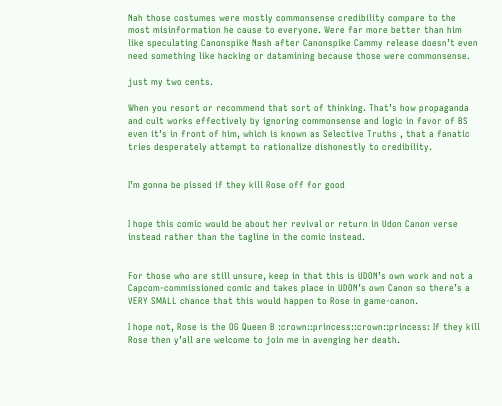Nah those costumes were mostly commonsense credibility compare to the most misinformation he cause to everyone. Were far more better than him like speculating Canonspike Nash after Canonspike Cammy release doesn’t even need something like hacking or datamining because those were commonsense.

just my two cents.

When you resort or recommend that sort of thinking. That’s how propaganda and cult works effectively by ignoring commonsense and logic in favor of BS even it’s in front of him, which is known as Selective Truths , that a fanatic tries desperately attempt to rationalize dishonestly to credibility.


I’m gonna be pissed if they kill Rose off for good


I hope this comic would be about her revival or return in Udon Canon verse instead rather than the tagline in the comic instead.


For those who are still unsure, keep in that this is UDON’s own work and not a Capcom-commissioned comic and takes place in UDON’s own Canon so there’s a VERY SMALL chance that this would happen to Rose in game-canon.

I hope not, Rose is the OG Queen B :crown::princess::crown::princess: If they kill Rose then y’all are welcome to join me in avenging her death.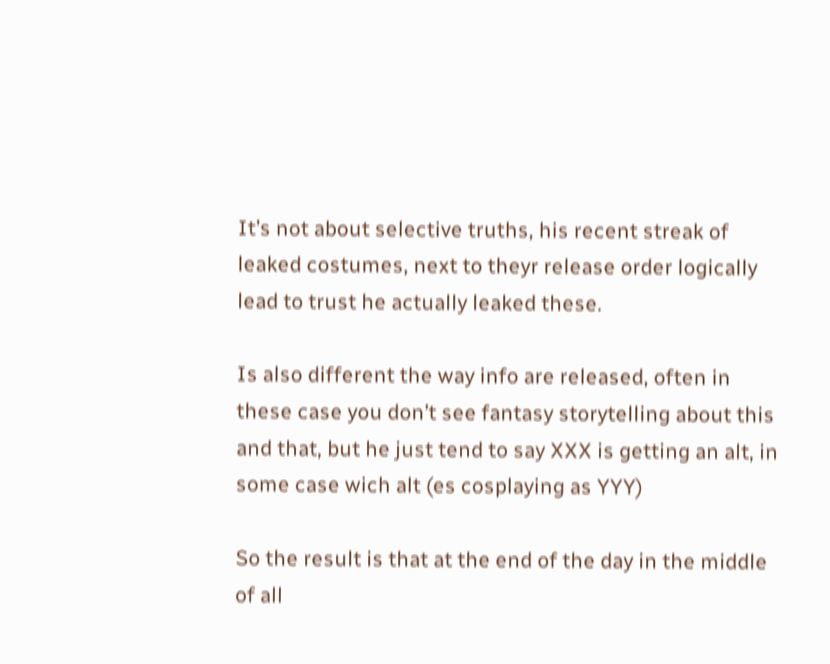It’s not about selective truths, his recent streak of leaked costumes, next to theyr release order logically lead to trust he actually leaked these.

Is also different the way info are released, often in these case you don’t see fantasy storytelling about this and that, but he just tend to say XXX is getting an alt, in some case wich alt (es cosplaying as YYY)

So the result is that at the end of the day in the middle of all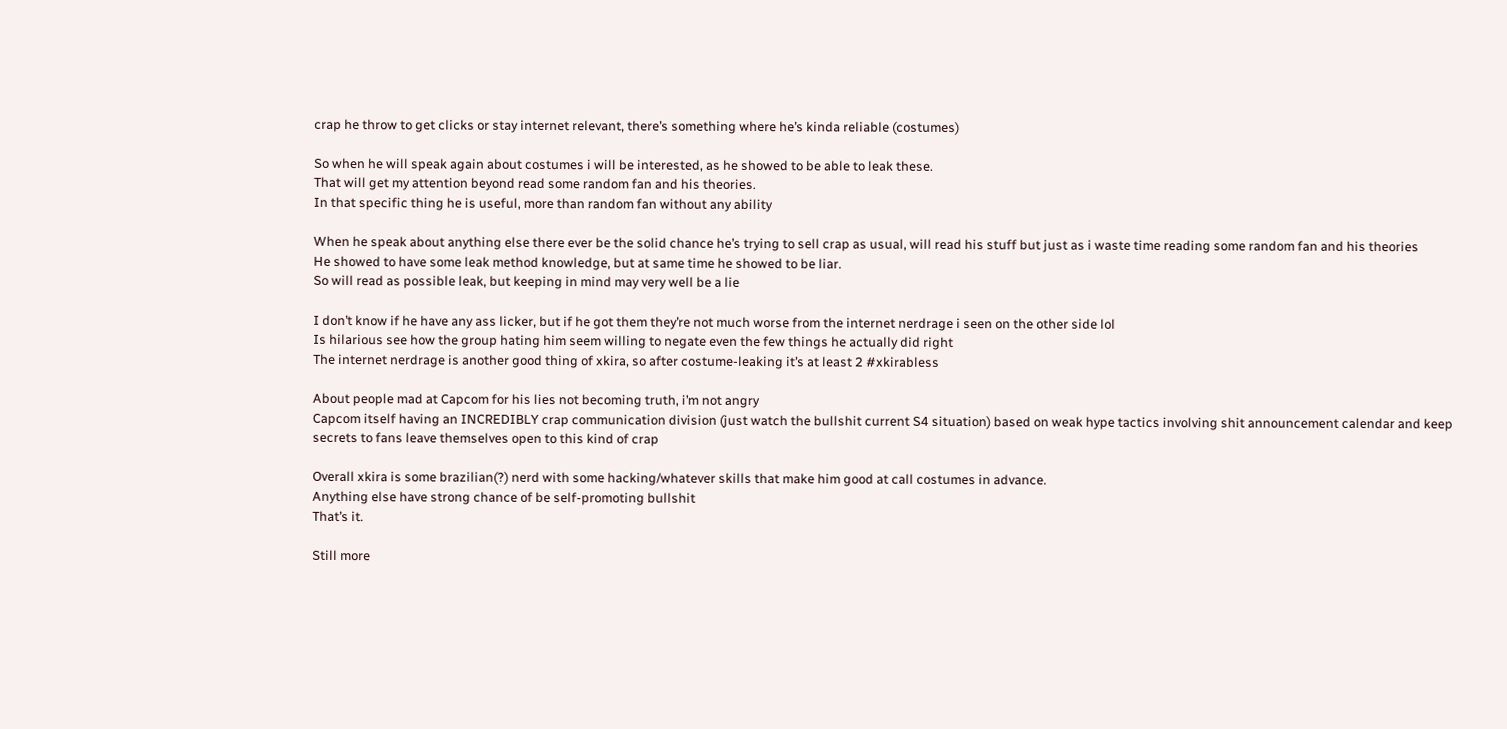crap he throw to get clicks or stay internet relevant, there’s something where he’s kinda reliable (costumes)

So when he will speak again about costumes i will be interested, as he showed to be able to leak these.
That will get my attention beyond read some random fan and his theories.
In that specific thing he is useful, more than random fan without any ability

When he speak about anything else there ever be the solid chance he’s trying to sell crap as usual, will read his stuff but just as i waste time reading some random fan and his theories
He showed to have some leak method knowledge, but at same time he showed to be liar.
So will read as possible leak, but keeping in mind may very well be a lie

I don’t know if he have any ass licker, but if he got them they’re not much worse from the internet nerdrage i seen on the other side lol
Is hilarious see how the group hating him seem willing to negate even the few things he actually did right
The internet nerdrage is another good thing of xkira, so after costume-leaking it’s at least 2 #xkirabless

About people mad at Capcom for his lies not becoming truth, i’m not angry
Capcom itself having an INCREDIBLY crap communication division (just watch the bullshit current S4 situation) based on weak hype tactics involving shit announcement calendar and keep secrets to fans leave themselves open to this kind of crap

Overall xkira is some brazilian(?) nerd with some hacking/whatever skills that make him good at call costumes in advance.
Anything else have strong chance of be self-promoting bullshit
That’s it.

Still more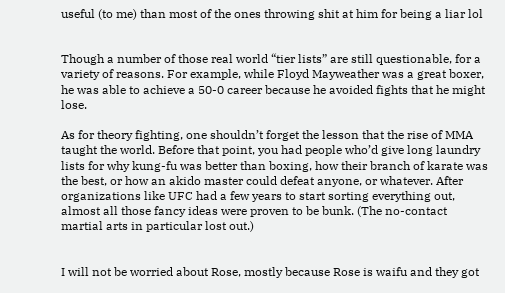useful (to me) than most of the ones throwing shit at him for being a liar lol


Though a number of those real world “tier lists” are still questionable, for a variety of reasons. For example, while Floyd Mayweather was a great boxer, he was able to achieve a 50-0 career because he avoided fights that he might lose.

As for theory fighting, one shouldn’t forget the lesson that the rise of MMA taught the world. Before that point, you had people who’d give long laundry lists for why kung-fu was better than boxing, how their branch of karate was the best, or how an akido master could defeat anyone, or whatever. After organizations like UFC had a few years to start sorting everything out, almost all those fancy ideas were proven to be bunk. (The no-contact martial arts in particular lost out.)


I will not be worried about Rose, mostly because Rose is waifu and they got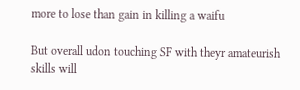more to lose than gain in killing a waifu

But overall udon touching SF with theyr amateurish skills will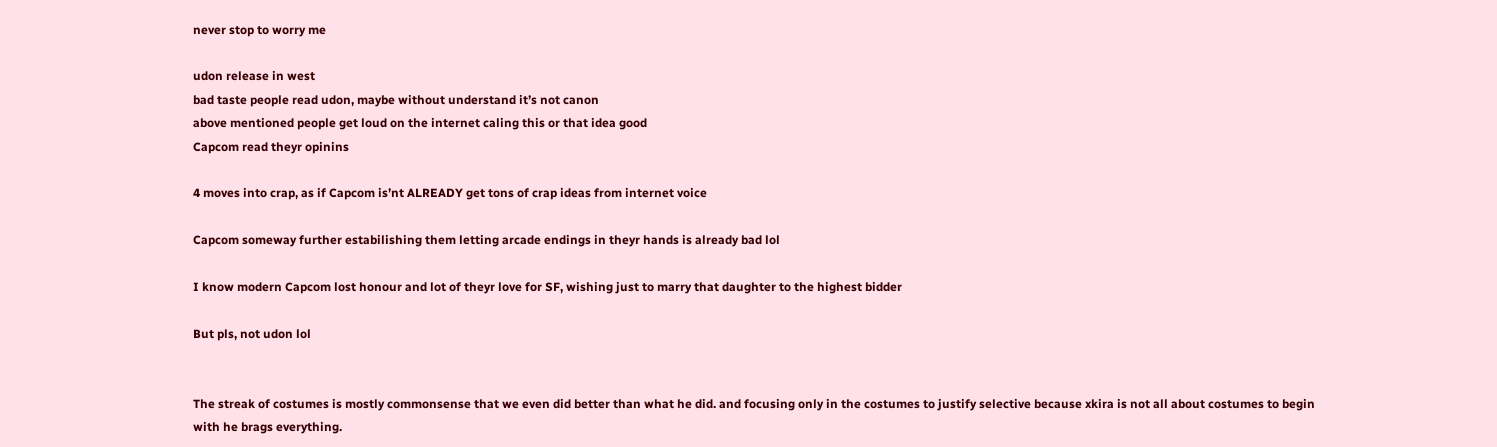never stop to worry me

udon release in west
bad taste people read udon, maybe without understand it’s not canon
above mentioned people get loud on the internet caling this or that idea good
Capcom read theyr opinins

4 moves into crap, as if Capcom is’nt ALREADY get tons of crap ideas from internet voice

Capcom someway further estabilishing them letting arcade endings in theyr hands is already bad lol

I know modern Capcom lost honour and lot of theyr love for SF, wishing just to marry that daughter to the highest bidder

But pls, not udon lol


The streak of costumes is mostly commonsense that we even did better than what he did. and focusing only in the costumes to justify selective because xkira is not all about costumes to begin with he brags everything.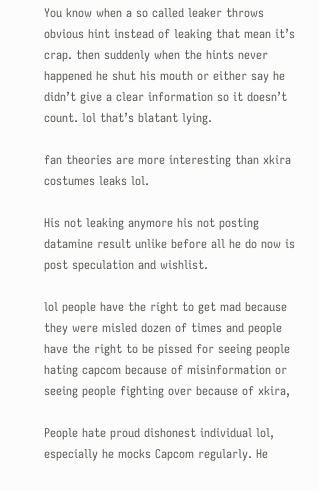You know when a so called leaker throws obvious hint instead of leaking that mean it’s crap. then suddenly when the hints never happened he shut his mouth or either say he didn’t give a clear information so it doesn’t count. lol that’s blatant lying.

fan theories are more interesting than xkira costumes leaks lol.

His not leaking anymore his not posting datamine result unlike before all he do now is post speculation and wishlist.

lol people have the right to get mad because they were misled dozen of times and people have the right to be pissed for seeing people hating capcom because of misinformation or seeing people fighting over because of xkira,

People hate proud dishonest individual lol, especially he mocks Capcom regularly. He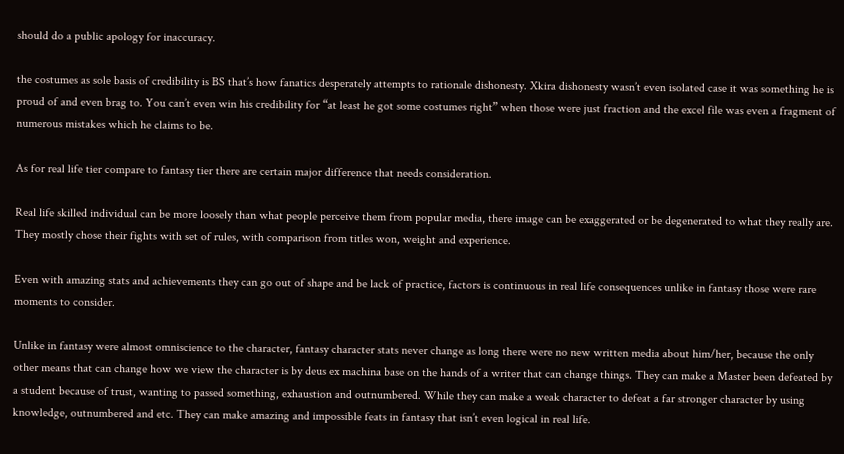should do a public apology for inaccuracy.

the costumes as sole basis of credibility is BS that’s how fanatics desperately attempts to rationale dishonesty. Xkira dishonesty wasn’t even isolated case it was something he is proud of and even brag to. You can’t even win his credibility for “at least he got some costumes right” when those were just fraction and the excel file was even a fragment of numerous mistakes which he claims to be.

As for real life tier compare to fantasy tier there are certain major difference that needs consideration.

Real life skilled individual can be more loosely than what people perceive them from popular media, there image can be exaggerated or be degenerated to what they really are. They mostly chose their fights with set of rules, with comparison from titles won, weight and experience.

Even with amazing stats and achievements they can go out of shape and be lack of practice, factors is continuous in real life consequences unlike in fantasy those were rare moments to consider.

Unlike in fantasy were almost omniscience to the character, fantasy character stats never change as long there were no new written media about him/her, because the only other means that can change how we view the character is by deus ex machina base on the hands of a writer that can change things. They can make a Master been defeated by a student because of trust, wanting to passed something, exhaustion and outnumbered. While they can make a weak character to defeat a far stronger character by using knowledge, outnumbered and etc. They can make amazing and impossible feats in fantasy that isn’t even logical in real life.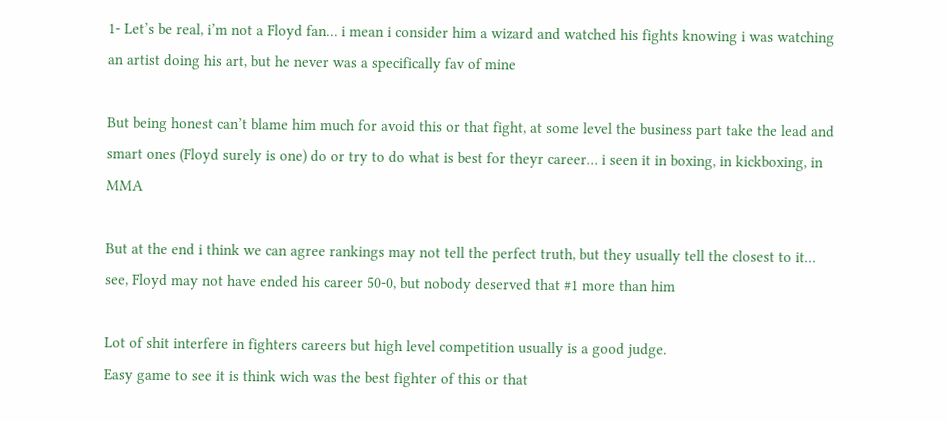1- Let’s be real, i’m not a Floyd fan… i mean i consider him a wizard and watched his fights knowing i was watching an artist doing his art, but he never was a specifically fav of mine

But being honest can’t blame him much for avoid this or that fight, at some level the business part take the lead and smart ones (Floyd surely is one) do or try to do what is best for theyr career… i seen it in boxing, in kickboxing, in MMA

But at the end i think we can agree rankings may not tell the perfect truth, but they usually tell the closest to it… see, Floyd may not have ended his career 50-0, but nobody deserved that #1 more than him

Lot of shit interfere in fighters careers but high level competition usually is a good judge.
Easy game to see it is think wich was the best fighter of this or that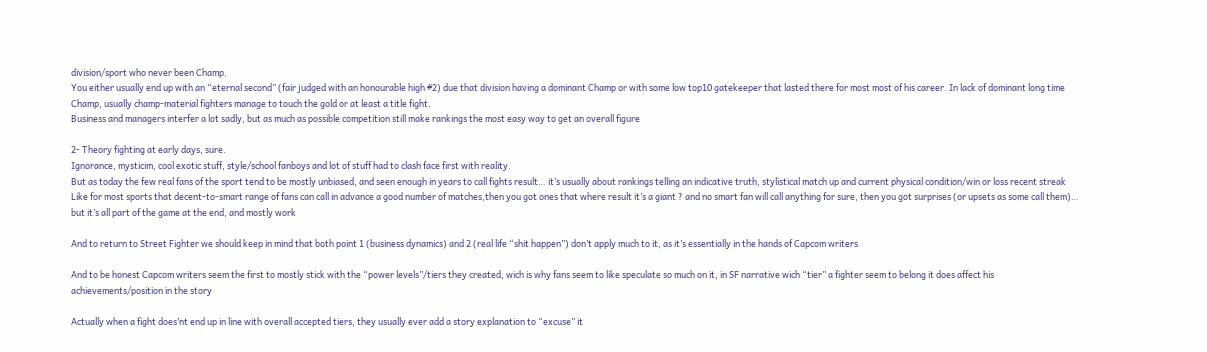division/sport who never been Champ.
You either usually end up with an “eternal second” (fair judged with an honourable high #2) due that division having a dominant Champ or with some low top10 gatekeeper that lasted there for most most of his career. In lack of dominant long time Champ, usually champ-material fighters manage to touch the gold or at least a title fight.
Business and managers interfer a lot sadly, but as much as possible competition still make rankings the most easy way to get an overall figure

2- Theory fighting at early days, sure.
Ignorance, mysticim, cool exotic stuff, style/school fanboys and lot of stuff had to clash face first with reality.
But as today the few real fans of the sport tend to be mostly unbiased, and seen enough in years to call fights result… it’s usually about rankings telling an indicative truth, stylistical match up and current physical condition/win or loss recent streak
Like for most sports that decent-to-smart range of fans can call in advance a good number of matches,then you got ones that where result it’s a giant ? and no smart fan will call anything for sure, then you got surprises (or upsets as some call them)… but it’s all part of the game at the end, and mostly work

And to return to Street Fighter we should keep in mind that both point 1 (business dynamics) and 2 (real life “shit happen”) don’t apply much to it, as it’s essentially in the hands of Capcom writers

And to be honest Capcom writers seem the first to mostly stick with the “power levels”/tiers they created, wich is why fans seem to like speculate so much on it, in SF narrative wich “tier” a fighter seem to belong it does affect his achievements/position in the story

Actually when a fight does’nt end up in line with overall accepted tiers, they usually ever add a story explanation to “excuse” it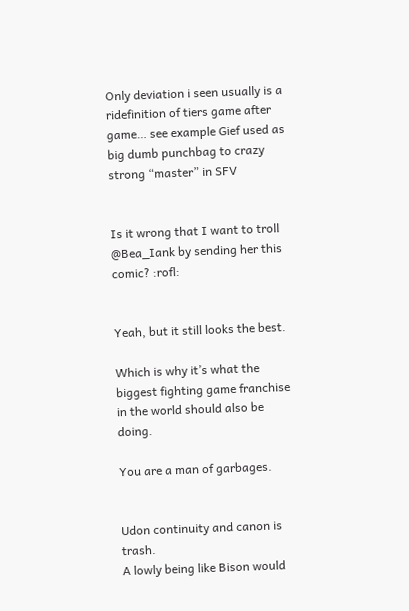Only deviation i seen usually is a ridefinition of tiers game after game… see example Gief used as big dumb punchbag to crazy strong “master” in SFV


Is it wrong that I want to troll @Bea_Iank by sending her this comic? :rofl:


Yeah, but it still looks the best.

Which is why it’s what the biggest fighting game franchise in the world should also be doing.

You are a man of garbages.


Udon continuity and canon is trash.
A lowly being like Bison would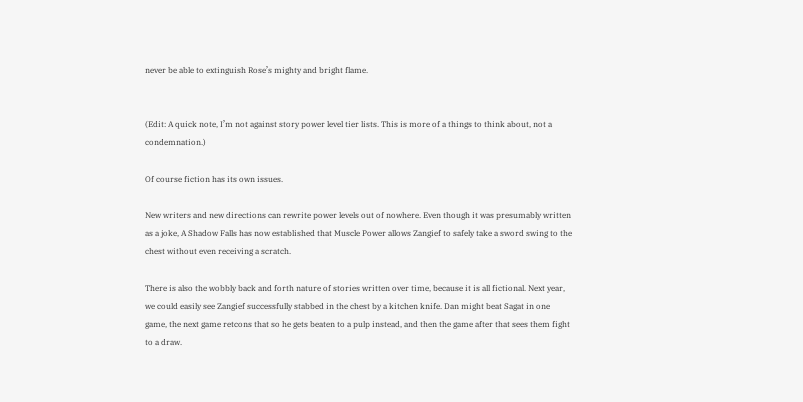never be able to extinguish Rose’s mighty and bright flame.


(Edit: A quick note, I’m not against story power level tier lists. This is more of a things to think about, not a condemnation.)

Of course fiction has its own issues.

New writers and new directions can rewrite power levels out of nowhere. Even though it was presumably written as a joke, A Shadow Falls has now established that Muscle Power allows Zangief to safely take a sword swing to the chest without even receiving a scratch.

There is also the wobbly back and forth nature of stories written over time, because it is all fictional. Next year, we could easily see Zangief successfully stabbed in the chest by a kitchen knife. Dan might beat Sagat in one game, the next game retcons that so he gets beaten to a pulp instead, and then the game after that sees them fight to a draw.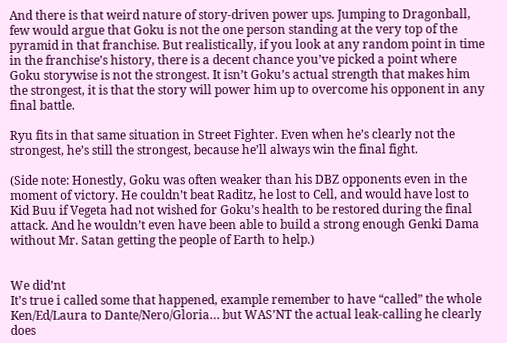And there is that weird nature of story-driven power ups. Jumping to Dragonball, few would argue that Goku is not the one person standing at the very top of the pyramid in that franchise. But realistically, if you look at any random point in time in the franchise’s history, there is a decent chance you’ve picked a point where Goku storywise is not the strongest. It isn’t Goku’s actual strength that makes him the strongest, it is that the story will power him up to overcome his opponent in any final battle.

Ryu fits in that same situation in Street Fighter. Even when he’s clearly not the strongest, he’s still the strongest, because he’ll always win the final fight.

(Side note: Honestly, Goku was often weaker than his DBZ opponents even in the moment of victory. He couldn’t beat Raditz, he lost to Cell, and would have lost to Kid Buu if Vegeta had not wished for Goku’s health to be restored during the final attack. And he wouldn’t even have been able to build a strong enough Genki Dama without Mr. Satan getting the people of Earth to help.)


We did’nt
It’s true i called some that happened, example remember to have “called” the whole Ken/Ed/Laura to Dante/Nero/Gloria… but WAS’NT the actual leak-calling he clearly does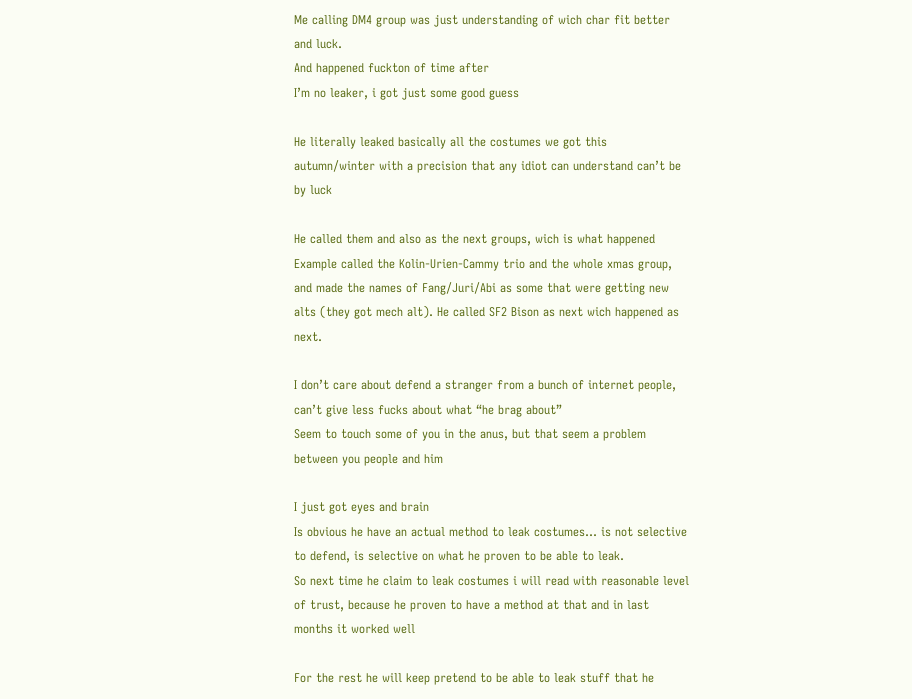Me calling DM4 group was just understanding of wich char fit better and luck.
And happened fuckton of time after
I’m no leaker, i got just some good guess

He literally leaked basically all the costumes we got this autumn/winter with a precision that any idiot can understand can’t be by luck

He called them and also as the next groups, wich is what happened
Example called the Kolin-Urien-Cammy trio and the whole xmas group, and made the names of Fang/Juri/Abi as some that were getting new alts (they got mech alt). He called SF2 Bison as next wich happened as next.

I don’t care about defend a stranger from a bunch of internet people, can’t give less fucks about what “he brag about”
Seem to touch some of you in the anus, but that seem a problem between you people and him

I just got eyes and brain
Is obvious he have an actual method to leak costumes… is not selective to defend, is selective on what he proven to be able to leak.
So next time he claim to leak costumes i will read with reasonable level of trust, because he proven to have a method at that and in last months it worked well

For the rest he will keep pretend to be able to leak stuff that he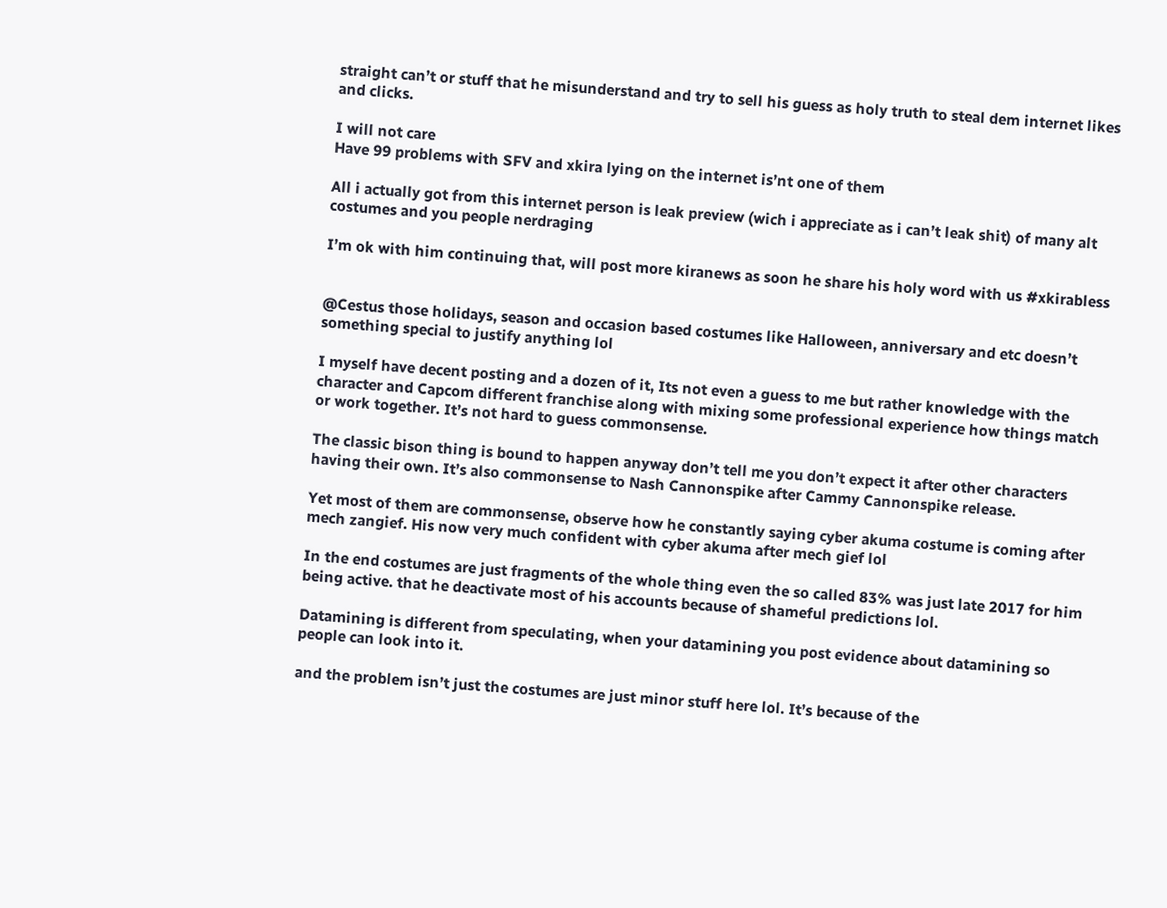straight can’t or stuff that he misunderstand and try to sell his guess as holy truth to steal dem internet likes and clicks.

I will not care
Have 99 problems with SFV and xkira lying on the internet is’nt one of them

All i actually got from this internet person is leak preview (wich i appreciate as i can’t leak shit) of many alt costumes and you people nerdraging

I’m ok with him continuing that, will post more kiranews as soon he share his holy word with us #xkirabless


@Cestus those holidays, season and occasion based costumes like Halloween, anniversary and etc doesn’t something special to justify anything lol

I myself have decent posting and a dozen of it, Its not even a guess to me but rather knowledge with the character and Capcom different franchise along with mixing some professional experience how things match or work together. It’s not hard to guess commonsense.

The classic bison thing is bound to happen anyway don’t tell me you don’t expect it after other characters having their own. It’s also commonsense to Nash Cannonspike after Cammy Cannonspike release.

Yet most of them are commonsense, observe how he constantly saying cyber akuma costume is coming after mech zangief. His now very much confident with cyber akuma after mech gief lol

In the end costumes are just fragments of the whole thing even the so called 83% was just late 2017 for him being active. that he deactivate most of his accounts because of shameful predictions lol.

Datamining is different from speculating, when your datamining you post evidence about datamining so people can look into it.

and the problem isn’t just the costumes are just minor stuff here lol. It’s because of the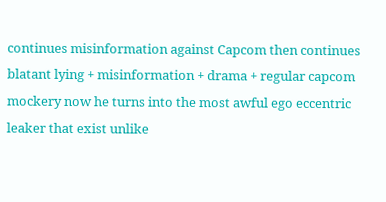continues misinformation against Capcom then continues blatant lying + misinformation + drama + regular capcom mockery now he turns into the most awful ego eccentric leaker that exist unlike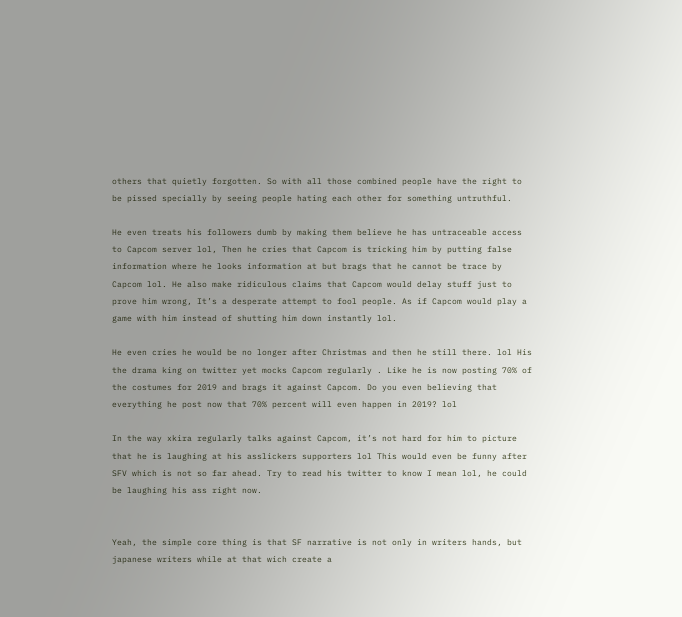others that quietly forgotten. So with all those combined people have the right to be pissed specially by seeing people hating each other for something untruthful.

He even treats his followers dumb by making them believe he has untraceable access to Capcom server lol, Then he cries that Capcom is tricking him by putting false information where he looks information at but brags that he cannot be trace by Capcom lol. He also make ridiculous claims that Capcom would delay stuff just to prove him wrong, It’s a desperate attempt to fool people. As if Capcom would play a game with him instead of shutting him down instantly lol.

He even cries he would be no longer after Christmas and then he still there. lol His the drama king on twitter yet mocks Capcom regularly . Like he is now posting 70% of the costumes for 2019 and brags it against Capcom. Do you even believing that everything he post now that 70% percent will even happen in 2019? lol

In the way xkira regularly talks against Capcom, it’s not hard for him to picture that he is laughing at his asslickers supporters lol This would even be funny after SFV which is not so far ahead. Try to read his twitter to know I mean lol, he could be laughing his ass right now.


Yeah, the simple core thing is that SF narrative is not only in writers hands, but japanese writers while at that wich create a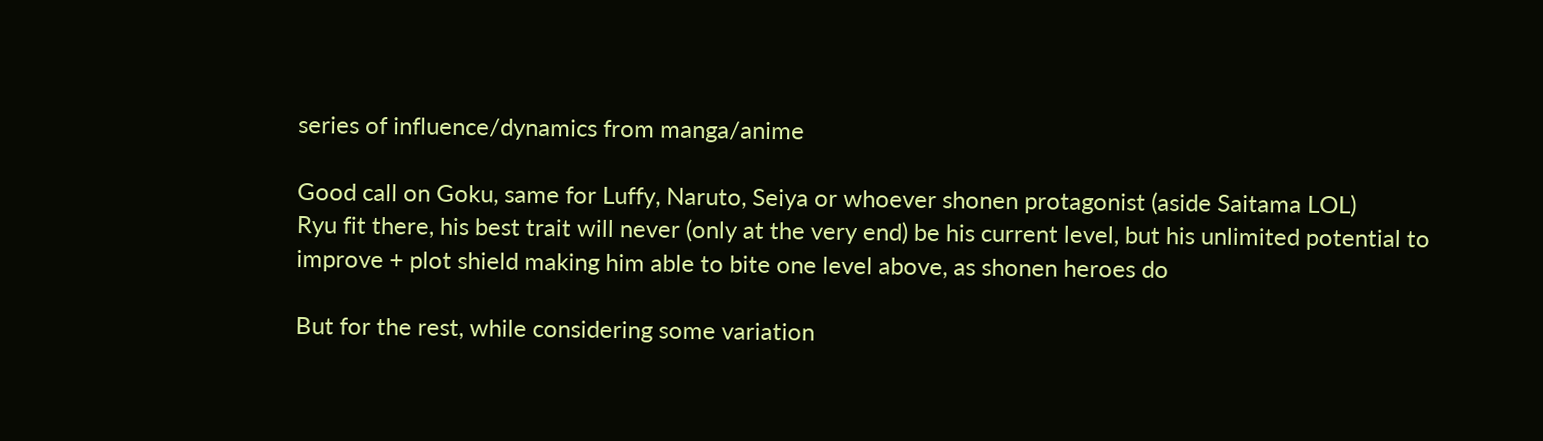series of influence/dynamics from manga/anime

Good call on Goku, same for Luffy, Naruto, Seiya or whoever shonen protagonist (aside Saitama LOL)
Ryu fit there, his best trait will never (only at the very end) be his current level, but his unlimited potential to improve + plot shield making him able to bite one level above, as shonen heroes do

But for the rest, while considering some variation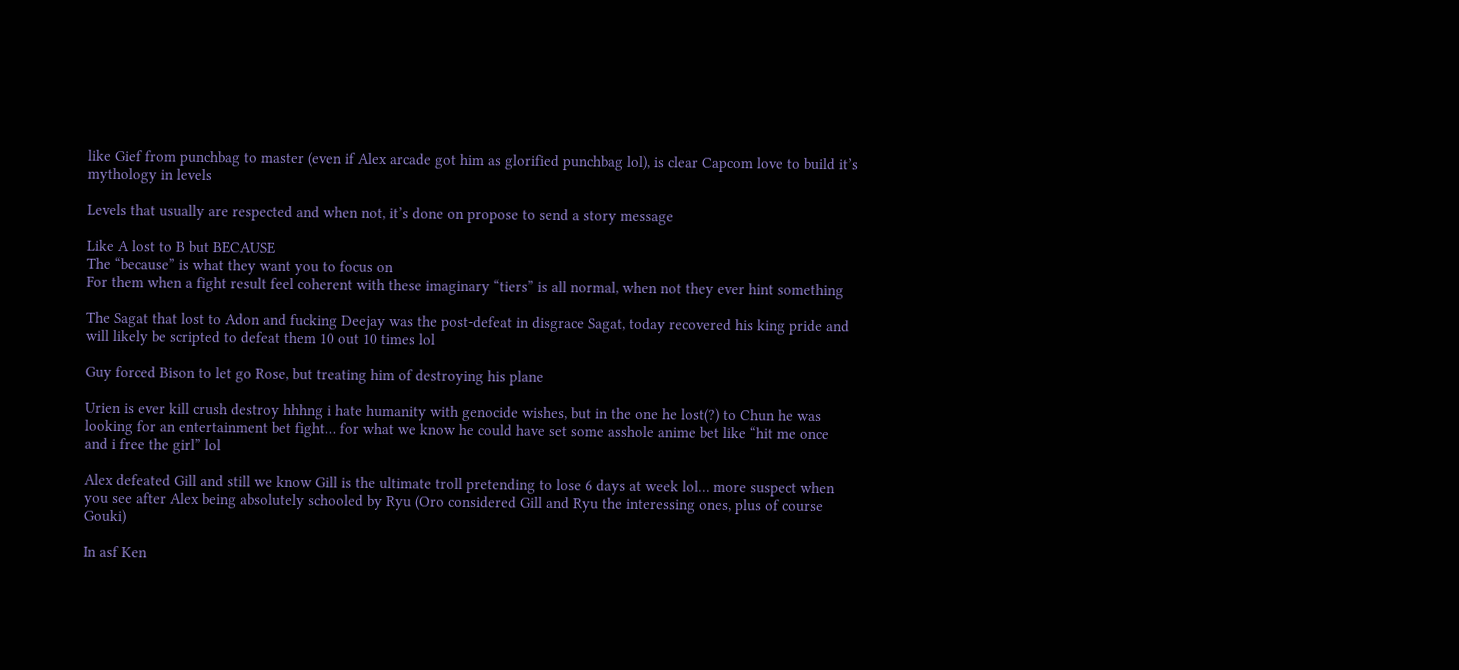like Gief from punchbag to master (even if Alex arcade got him as glorified punchbag lol), is clear Capcom love to build it’s mythology in levels

Levels that usually are respected and when not, it’s done on propose to send a story message

Like A lost to B but BECAUSE
The “because” is what they want you to focus on
For them when a fight result feel coherent with these imaginary “tiers” is all normal, when not they ever hint something

The Sagat that lost to Adon and fucking Deejay was the post-defeat in disgrace Sagat, today recovered his king pride and will likely be scripted to defeat them 10 out 10 times lol

Guy forced Bison to let go Rose, but treating him of destroying his plane

Urien is ever kill crush destroy hhhng i hate humanity with genocide wishes, but in the one he lost(?) to Chun he was looking for an entertainment bet fight… for what we know he could have set some asshole anime bet like “hit me once and i free the girl” lol

Alex defeated Gill and still we know Gill is the ultimate troll pretending to lose 6 days at week lol… more suspect when you see after Alex being absolutely schooled by Ryu (Oro considered Gill and Ryu the interessing ones, plus of course Gouki)

In asf Ken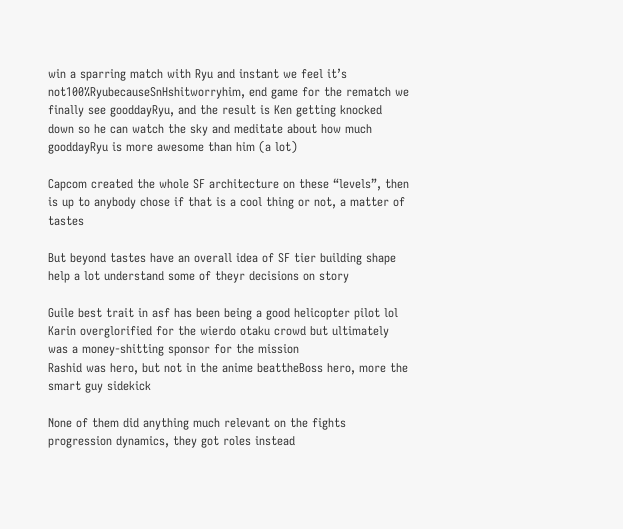win a sparring match with Ryu and instant we feel it’s not100%RyubecauseSnHshitworryhim, end game for the rematch we finally see gooddayRyu, and the result is Ken getting knocked down so he can watch the sky and meditate about how much gooddayRyu is more awesome than him (a lot)

Capcom created the whole SF architecture on these “levels”, then is up to anybody chose if that is a cool thing or not, a matter of tastes

But beyond tastes have an overall idea of SF tier building shape help a lot understand some of theyr decisions on story

Guile best trait in asf has been being a good helicopter pilot lol
Karin overglorified for the wierdo otaku crowd but ultimately was a money-shitting sponsor for the mission
Rashid was hero, but not in the anime beattheBoss hero, more the smart guy sidekick

None of them did anything much relevant on the fights progression dynamics, they got roles instead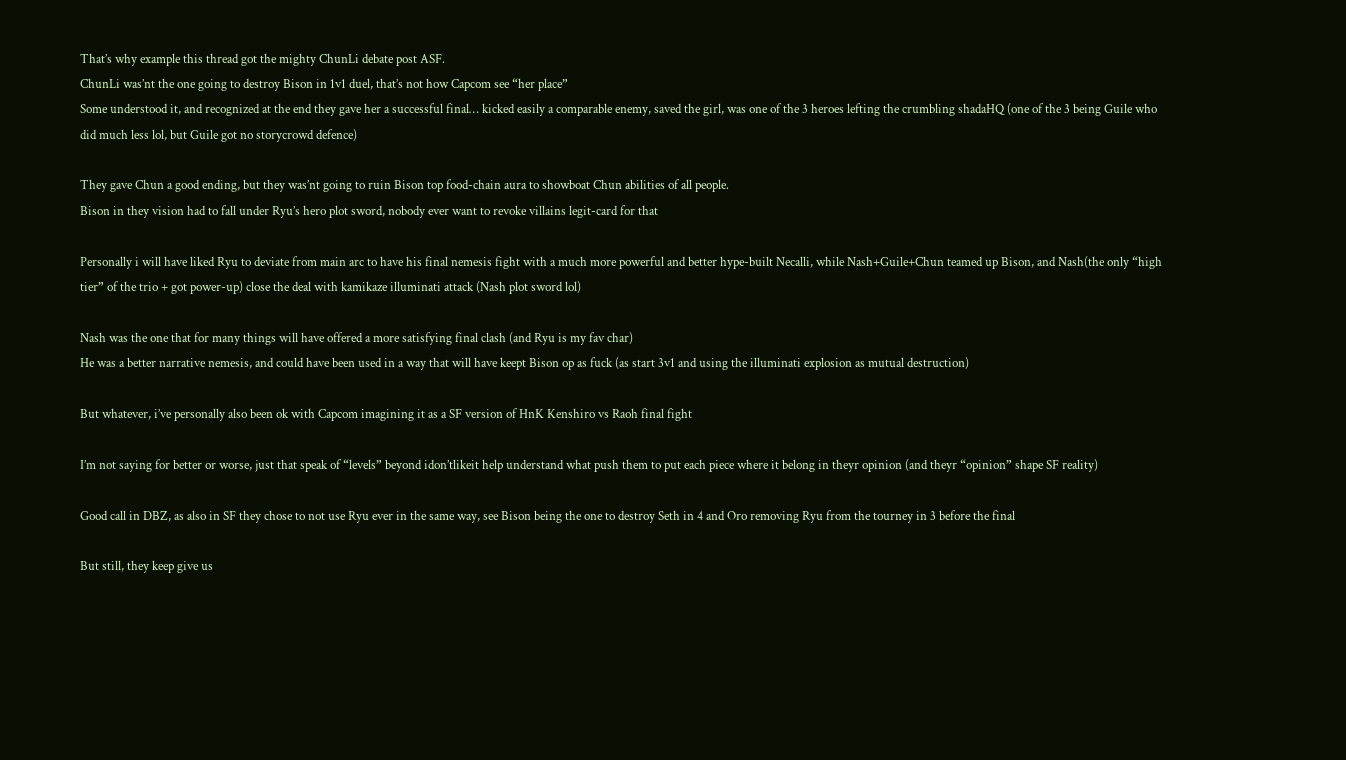That’s why example this thread got the mighty ChunLi debate post ASF.
ChunLi was’nt the one going to destroy Bison in 1v1 duel, that’s not how Capcom see “her place”
Some understood it, and recognized at the end they gave her a successful final… kicked easily a comparable enemy, saved the girl, was one of the 3 heroes lefting the crumbling shadaHQ (one of the 3 being Guile who did much less lol, but Guile got no storycrowd defence)

They gave Chun a good ending, but they was’nt going to ruin Bison top food-chain aura to showboat Chun abilities of all people.
Bison in they vision had to fall under Ryu’s hero plot sword, nobody ever want to revoke villains legit-card for that

Personally i will have liked Ryu to deviate from main arc to have his final nemesis fight with a much more powerful and better hype-built Necalli, while Nash+Guile+Chun teamed up Bison, and Nash(the only “high tier” of the trio + got power-up) close the deal with kamikaze illuminati attack (Nash plot sword lol)

Nash was the one that for many things will have offered a more satisfying final clash (and Ryu is my fav char)
He was a better narrative nemesis, and could have been used in a way that will have keept Bison op as fuck (as start 3v1 and using the illuminati explosion as mutual destruction)

But whatever, i’ve personally also been ok with Capcom imagining it as a SF version of HnK Kenshiro vs Raoh final fight

I’m not saying for better or worse, just that speak of “levels” beyond idon’tlikeit help understand what push them to put each piece where it belong in theyr opinion (and theyr “opinion” shape SF reality)

Good call in DBZ, as also in SF they chose to not use Ryu ever in the same way, see Bison being the one to destroy Seth in 4 and Oro removing Ryu from the tourney in 3 before the final

But still, they keep give us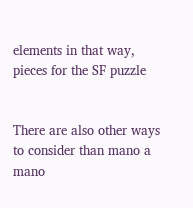elements in that way, pieces for the SF puzzle


There are also other ways to consider than mano a mano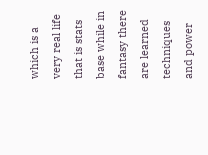which is a very real life that is stats base while in fantasy there are learned techniques and power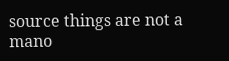source things are not a mano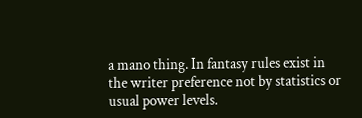a mano thing. In fantasy rules exist in the writer preference not by statistics or usual power levels.